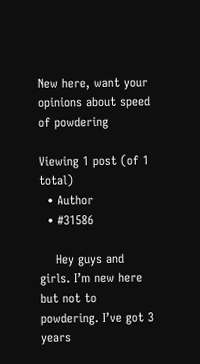New here, want your opinions about speed of powdering

Viewing 1 post (of 1 total)
  • Author
  • #31586

    Hey guys and girls. I’m new here but not to powdering. I’ve got 3 years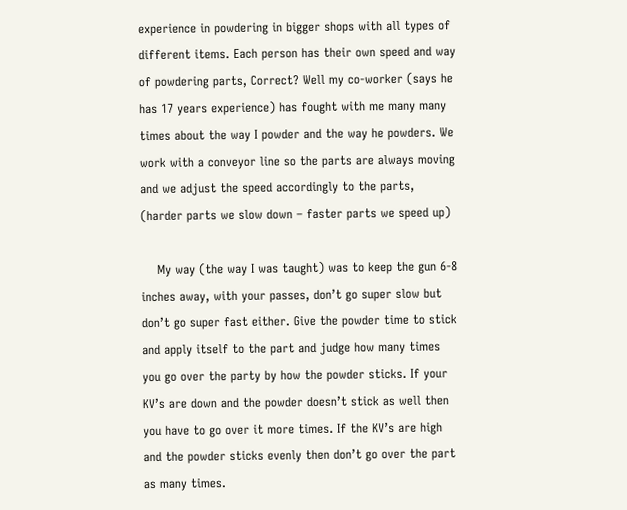experience in powdering in bigger shops with all types of different items. Each person has their own speed and way of powdering parts, Correct? Well my co-worker (says he has 17 years experience) has fought with me many many times about the way I powder and the way he powders. We work with a conveyor line so the parts are always moving and we adjust the speed accordingly to the parts, (harder parts we slow down – faster parts we speed up)

    My way (the way I was taught) was to keep the gun 6-8 inches away, with your passes, don’t go super slow but don’t go super fast either. Give the powder time to stick and apply itself to the part and judge how many times you go over the party by how the powder sticks. If your KV’s are down and the powder doesn’t stick as well then you have to go over it more times. If the KV’s are high and the powder sticks evenly then don’t go over the part as many times.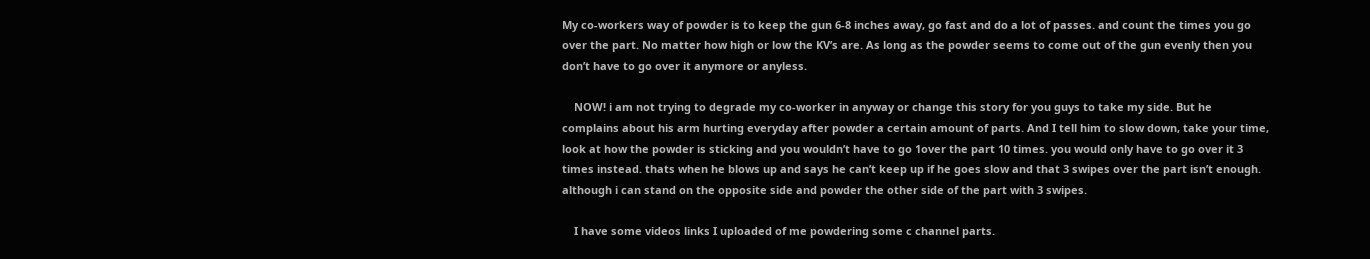My co-workers way of powder is to keep the gun 6-8 inches away, go fast and do a lot of passes. and count the times you go over the part. No matter how high or low the KV’s are. As long as the powder seems to come out of the gun evenly then you don’t have to go over it anymore or anyless.

    NOW! i am not trying to degrade my co-worker in anyway or change this story for you guys to take my side. But he complains about his arm hurting everyday after powder a certain amount of parts. And I tell him to slow down, take your time, look at how the powder is sticking and you wouldn’t have to go 1over the part 10 times. you would only have to go over it 3 times instead. thats when he blows up and says he can’t keep up if he goes slow and that 3 swipes over the part isn’t enough. although i can stand on the opposite side and powder the other side of the part with 3 swipes.

    I have some videos links I uploaded of me powdering some c channel parts.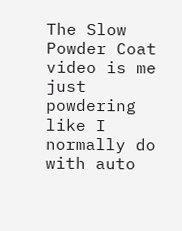The Slow Powder Coat video is me just powdering like I normally do with auto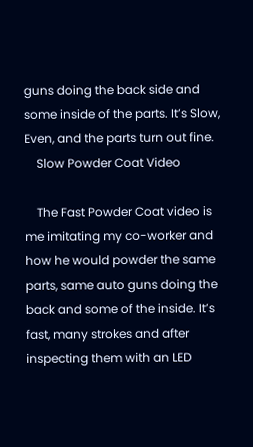guns doing the back side and some inside of the parts. It’s Slow, Even, and the parts turn out fine.
    Slow Powder Coat Video

    The Fast Powder Coat video is me imitating my co-worker and how he would powder the same parts, same auto guns doing the back and some of the inside. It’s fast, many strokes and after inspecting them with an LED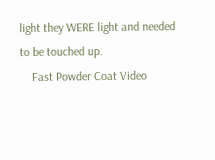light they WERE light and needed to be touched up.
    Fast Powder Coat Video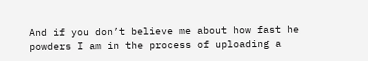And if you don’t believe me about how fast he powders I am in the process of uploading a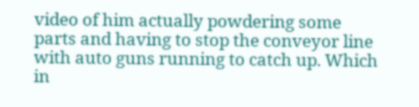video of him actually powdering some parts and having to stop the conveyor line with auto guns running to catch up. Which in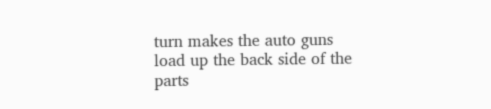turn makes the auto guns load up the back side of the parts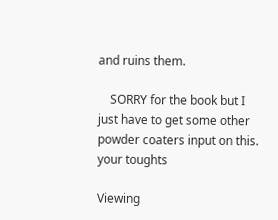and ruins them.

    SORRY for the book but I just have to get some other powder coaters input on this. your toughts

Viewing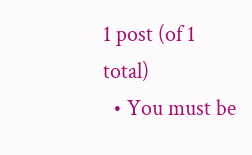1 post (of 1 total)
  • You must be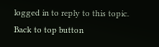logged in to reply to this topic.
Back to top button